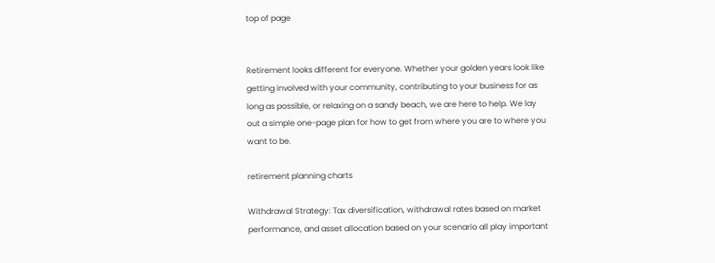top of page


Retirement looks different for everyone. Whether your golden years look like getting involved with your community, contributing to your business for as long as possible, or relaxing on a sandy beach, we are here to help. We lay out a simple one-page plan for how to get from where you are to where you want to be.

retirement planning charts

Withdrawal Strategy: Tax diversification, withdrawal rates based on market performance, and asset allocation based on your scenario all play important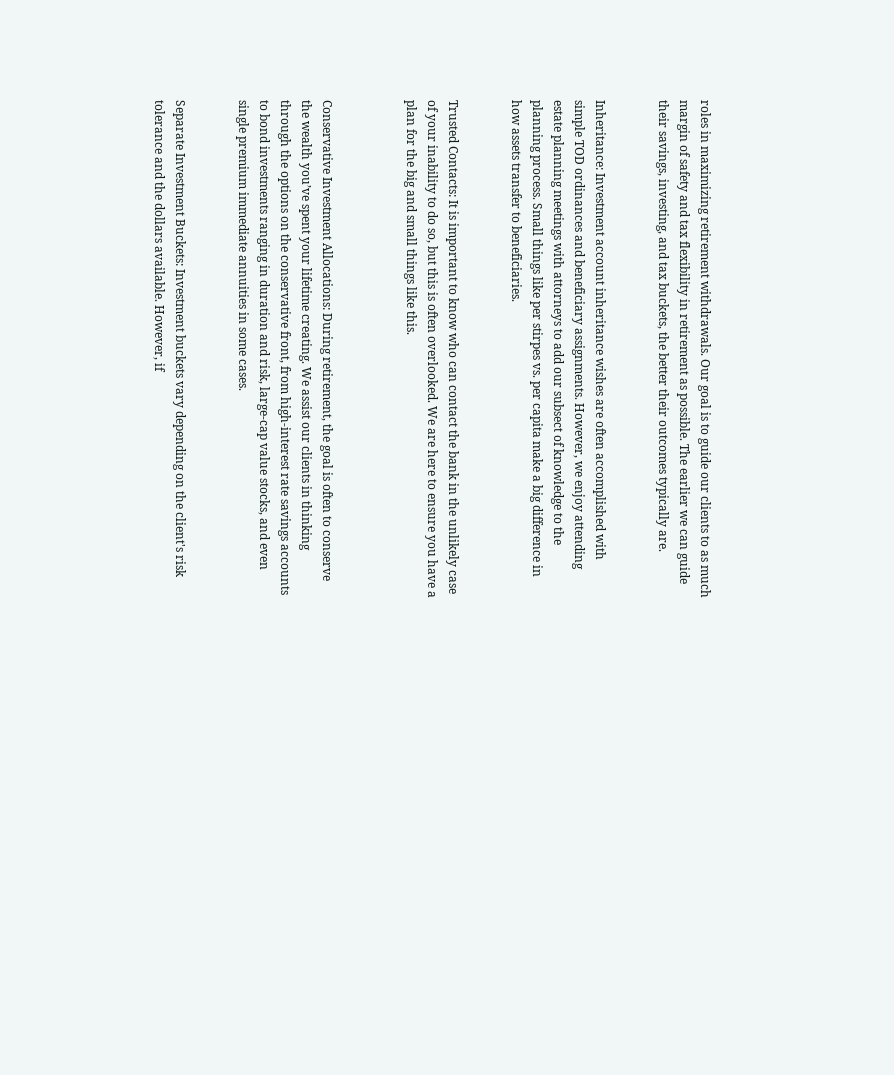roles in maximizing retirement withdrawals. Our goal is to guide our clients to as much margin of safety and tax flexibility in retirement as possible. The earlier we can guide their savings, investing, and tax buckets, the better their outcomes typically are.


Inheritance: Investment account inheritance wishes are often accomplished with simple TOD ordinances and beneficiary assignments. However, we enjoy attending estate planning meetings with attorneys to add our subsect of knowledge to the planning process. Small things like per stirpes vs. per capita make a big difference in how assets transfer to beneficiaries.


Trusted Contacts: It is important to know who can contact the bank in the unlikely case of your inability to do so, but this is often overlooked. We are here to ensure you have a plan for the big and small things like this.



Conservative Investment Allocations: During retirement, the goal is often to conserve the wealth you’ve spent your lifetime creating. We assist our clients in thinking through the options on the conservative front, from high-interest rate savings accounts to bond investments ranging in duration and risk, large-cap value stocks, and even single premium immediate annuities in some cases.


Separate Investment Buckets: Investment buckets vary depending on the client's risk tolerance and the dollars available. However, if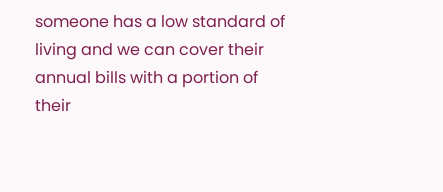someone has a low standard of living and we can cover their annual bills with a portion of their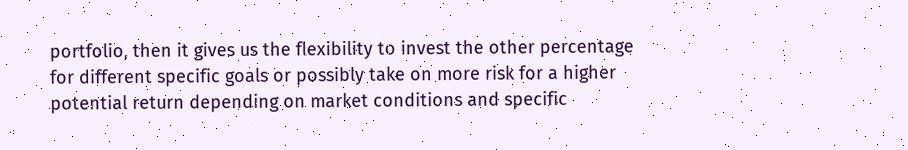portfolio, then it gives us the flexibility to invest the other percentage for different specific goals or possibly take on more risk for a higher potential return depending on market conditions and specific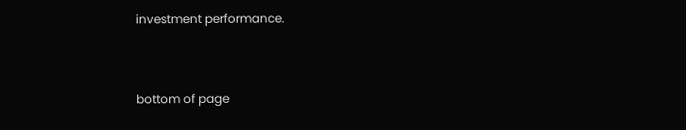investment performance.


bottom of page